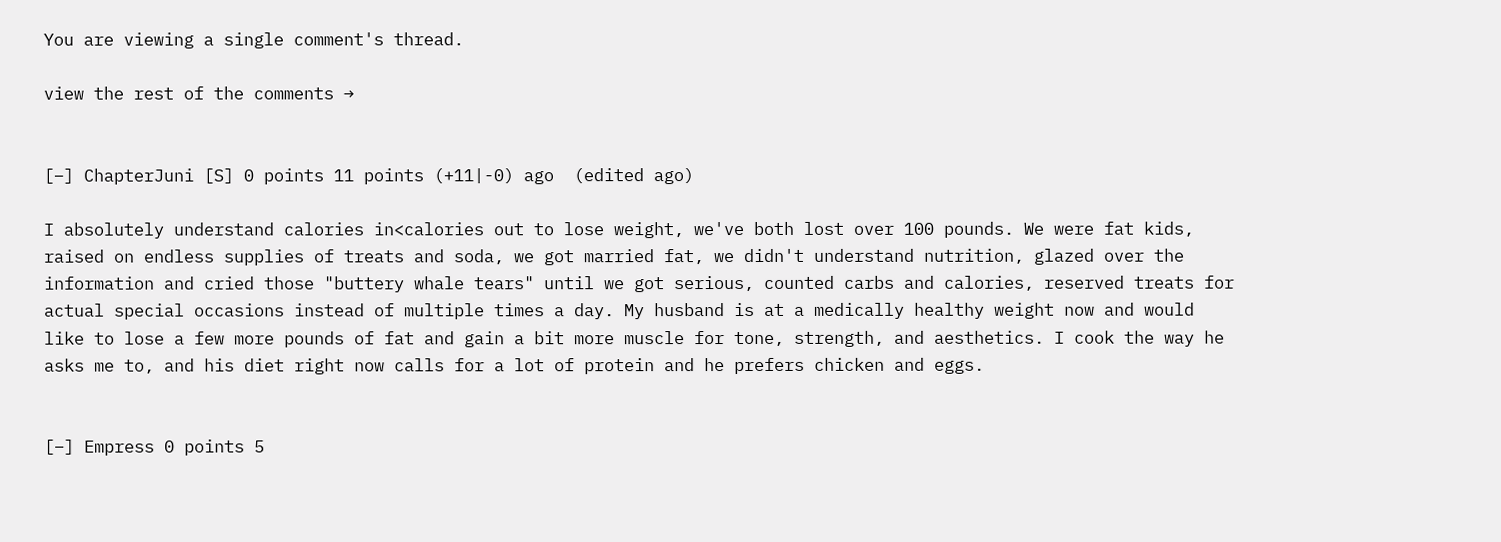You are viewing a single comment's thread.

view the rest of the comments →


[–] ChapterJuni [S] 0 points 11 points (+11|-0) ago  (edited ago)

I absolutely understand calories in<calories out to lose weight, we've both lost over 100 pounds. We were fat kids, raised on endless supplies of treats and soda, we got married fat, we didn't understand nutrition, glazed over the information and cried those "buttery whale tears" until we got serious, counted carbs and calories, reserved treats for actual special occasions instead of multiple times a day. My husband is at a medically healthy weight now and would like to lose a few more pounds of fat and gain a bit more muscle for tone, strength, and aesthetics. I cook the way he asks me to, and his diet right now calls for a lot of protein and he prefers chicken and eggs.


[–] Empress 0 points 5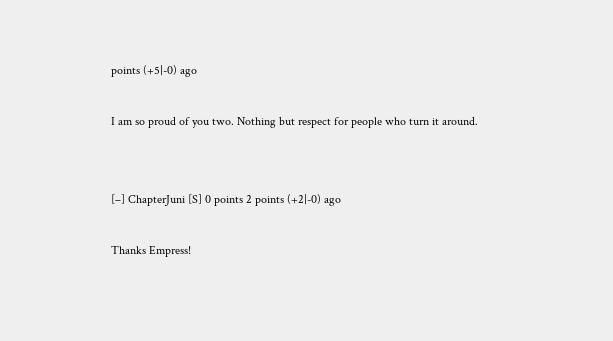points (+5|-0) ago

I am so proud of you two. Nothing but respect for people who turn it around.


[–] ChapterJuni [S] 0 points 2 points (+2|-0) ago

Thanks Empress!